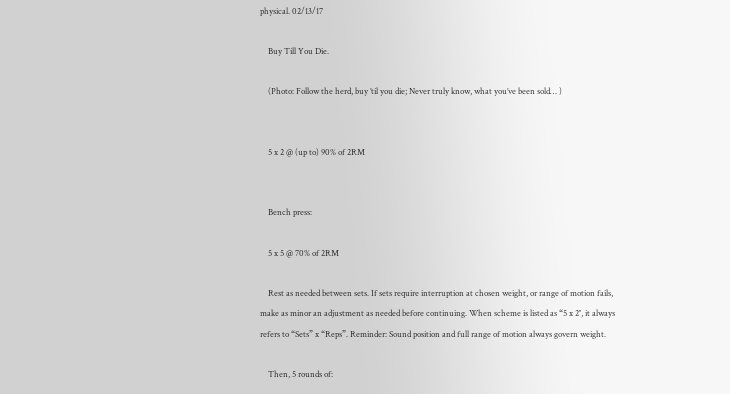physical. 02/13/17

    Buy Till You Die.

    (Photo: Follow the herd, buy ’til you die; Never truly know, what you’ve been sold… )


    5 x 2 @ (up to) 90% of 2RM


    Bench press:

    5 x 5 @ 70% of 2RM

    Rest as needed between sets. If sets require interruption at chosen weight, or range of motion fails, make as minor an adjustment as needed before continuing. When scheme is listed as “5 x 2″, it always refers to “Sets” x “Reps”. Reminder: Sound position and full range of motion always govern weight.

    Then, 5 rounds of: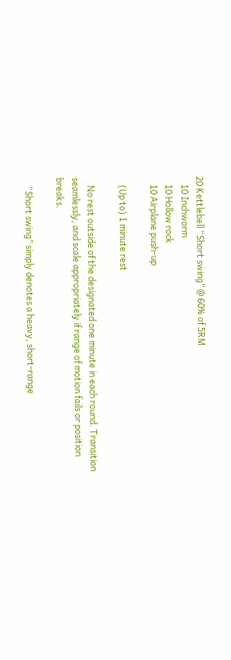20 Kettlebell “Short swing” @ 60% of 5RM
    10 Inchworm
    10 Hollow rock
    10 Airplane push-up

    (Up to) 1 minute rest

    No rest outside of the designated one minute in each round. Transition seamlessly, and scale appropriately if range of motion fails or position breaks.

    “Short swing” simply denotes a heavy, short-range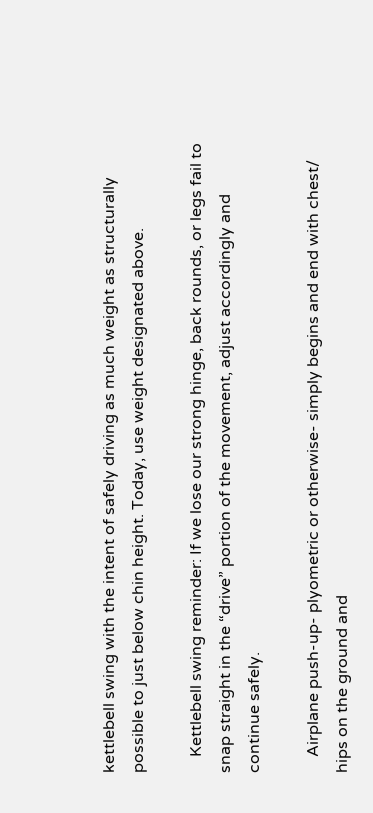kettlebell swing with the intent of safely driving as much weight as structurally possible to just below chin height. Today, use weight designated above.

    Kettlebell swing reminder: If we lose our strong hinge, back rounds, or legs fail to snap straight in the “drive” portion of the movement, adjust accordingly and continue safely.

    Airplane push-up- plyometric or otherwise- simply begins and end with chest/ hips on the ground and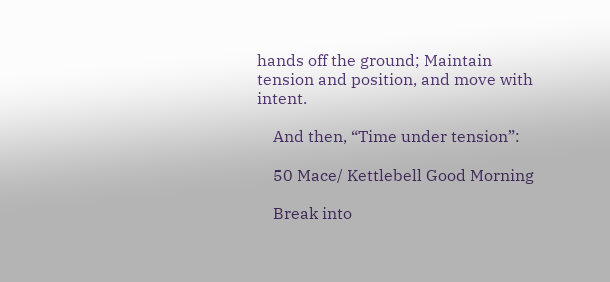hands off the ground; Maintain tension and position, and move with intent.

    And then, “Time under tension”:

    50 Mace/ Kettlebell Good Morning

    Break into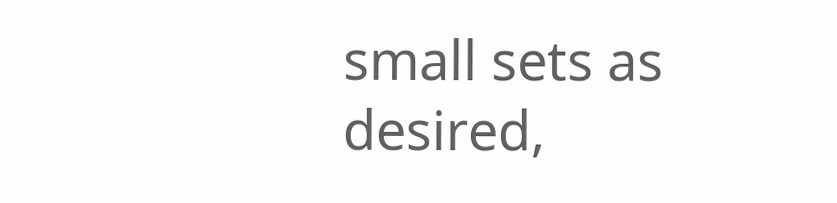small sets as desired,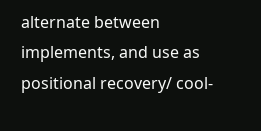alternate between implements, and use as positional recovery/ cool-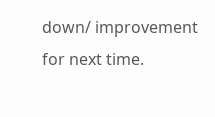down/ improvement for next time.